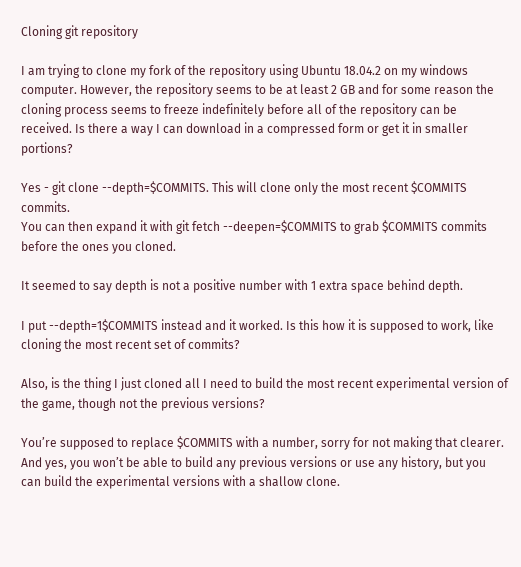Cloning git repository

I am trying to clone my fork of the repository using Ubuntu 18.04.2 on my windows computer. However, the repository seems to be at least 2 GB and for some reason the cloning process seems to freeze indefinitely before all of the repository can be received. Is there a way I can download in a compressed form or get it in smaller portions?

Yes - git clone --depth=$COMMITS. This will clone only the most recent $COMMITS commits.
You can then expand it with git fetch --deepen=$COMMITS to grab $COMMITS commits before the ones you cloned.

It seemed to say depth is not a positive number with 1 extra space behind depth.

I put --depth=1$COMMITS instead and it worked. Is this how it is supposed to work, like cloning the most recent set of commits?

Also, is the thing I just cloned all I need to build the most recent experimental version of the game, though not the previous versions?

You’re supposed to replace $COMMITS with a number, sorry for not making that clearer.
And yes, you won’t be able to build any previous versions or use any history, but you can build the experimental versions with a shallow clone.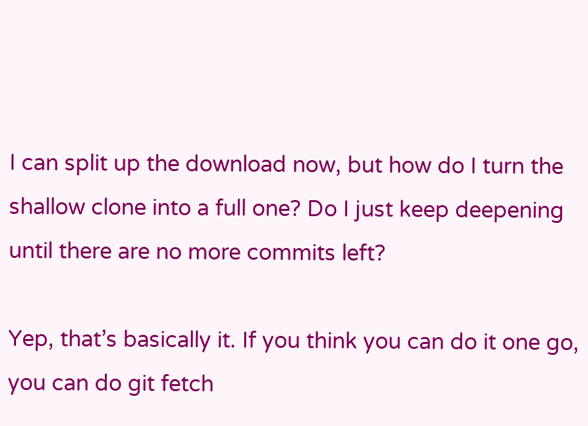I can split up the download now, but how do I turn the shallow clone into a full one? Do I just keep deepening until there are no more commits left?

Yep, that’s basically it. If you think you can do it one go, you can do git fetch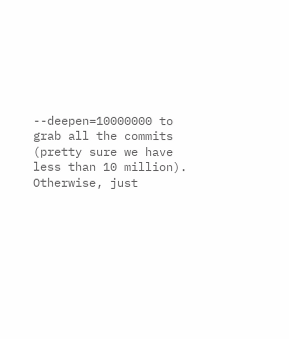--deepen=10000000 to grab all the commits (pretty sure we have less than 10 million). Otherwise, just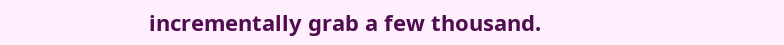incrementally grab a few thousand.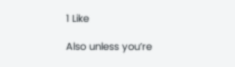1 Like

Also unless you’re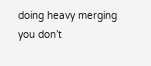doing heavy merging you don’t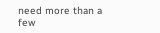need more than a few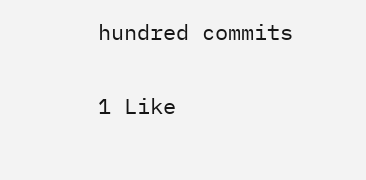hundred commits

1 Like